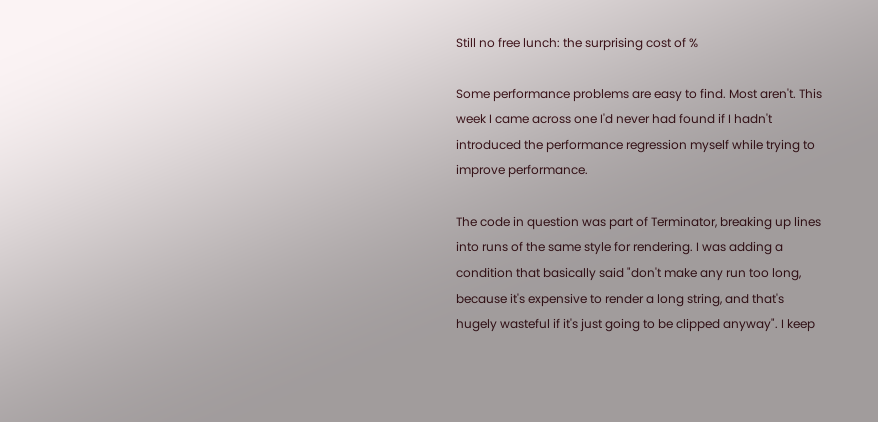Still no free lunch: the surprising cost of %

Some performance problems are easy to find. Most aren't. This week I came across one I'd never had found if I hadn't introduced the performance regression myself while trying to improve performance.

The code in question was part of Terminator, breaking up lines into runs of the same style for rendering. I was adding a condition that basically said "don't make any run too long, because it's expensive to render a long string, and that's hugely wasteful if it's just going to be clipped anyway". I keep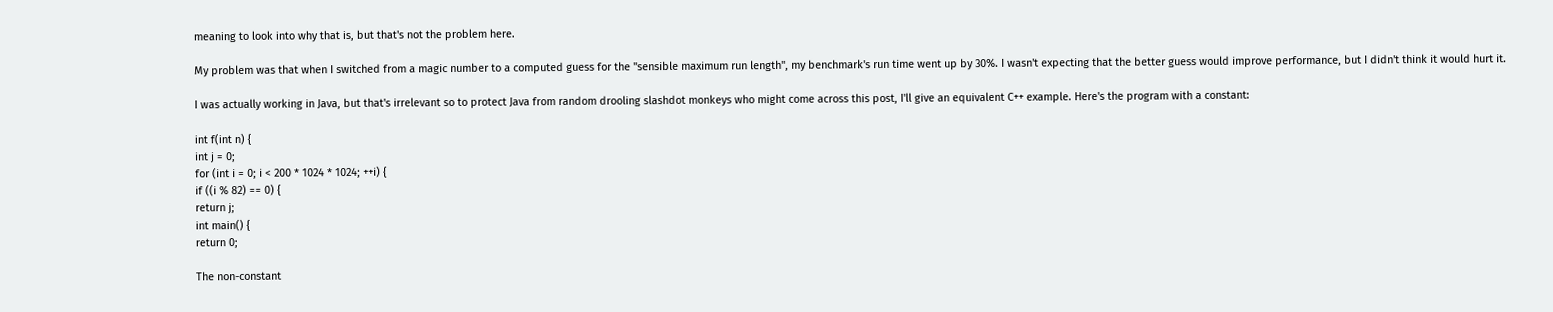meaning to look into why that is, but that's not the problem here.

My problem was that when I switched from a magic number to a computed guess for the "sensible maximum run length", my benchmark's run time went up by 30%. I wasn't expecting that the better guess would improve performance, but I didn't think it would hurt it.

I was actually working in Java, but that's irrelevant so to protect Java from random drooling slashdot monkeys who might come across this post, I'll give an equivalent C++ example. Here's the program with a constant:

int f(int n) {
int j = 0;
for (int i = 0; i < 200 * 1024 * 1024; ++i) {
if ((i % 82) == 0) {
return j;
int main() {
return 0;

The non-constant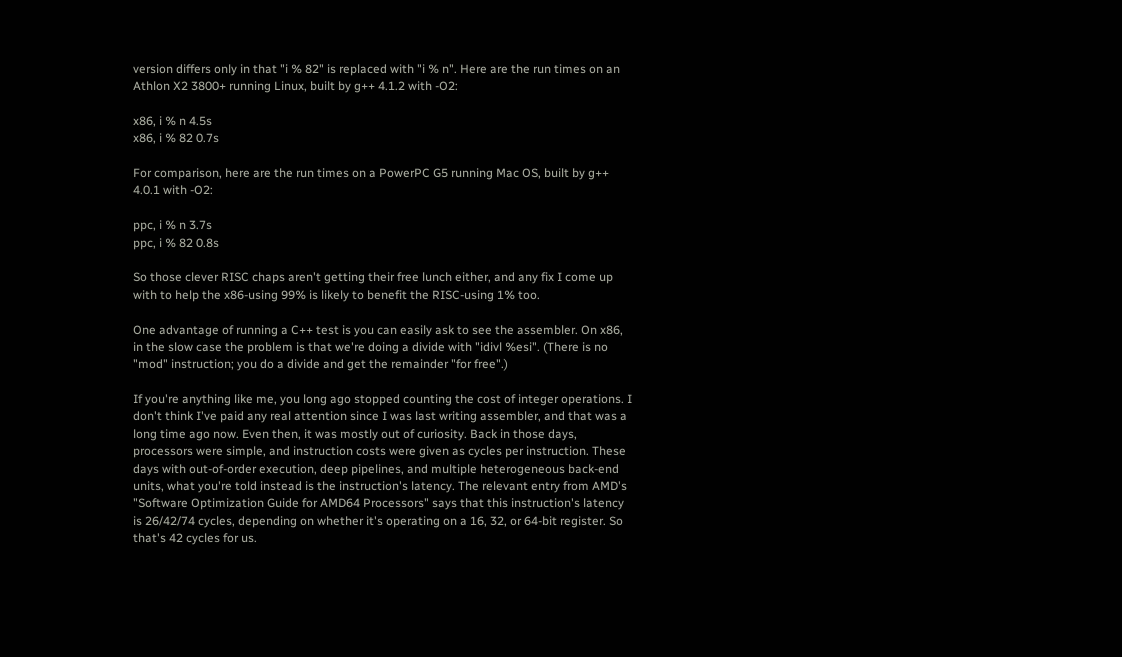version differs only in that "i % 82" is replaced with "i % n". Here are the run times on an Athlon X2 3800+ running Linux, built by g++ 4.1.2 with -O2:

x86, i % n 4.5s
x86, i % 82 0.7s

For comparison, here are the run times on a PowerPC G5 running Mac OS, built by g++ 4.0.1 with -O2:

ppc, i % n 3.7s
ppc, i % 82 0.8s

So those clever RISC chaps aren't getting their free lunch either, and any fix I come up with to help the x86-using 99% is likely to benefit the RISC-using 1% too.

One advantage of running a C++ test is you can easily ask to see the assembler. On x86, in the slow case the problem is that we're doing a divide with "idivl %esi". (There is no "mod" instruction; you do a divide and get the remainder "for free".)

If you're anything like me, you long ago stopped counting the cost of integer operations. I don't think I've paid any real attention since I was last writing assembler, and that was a long time ago now. Even then, it was mostly out of curiosity. Back in those days, processors were simple, and instruction costs were given as cycles per instruction. These days with out-of-order execution, deep pipelines, and multiple heterogeneous back-end units, what you're told instead is the instruction's latency. The relevant entry from AMD's "Software Optimization Guide for AMD64 Processors" says that this instruction's latency is 26/42/74 cycles, depending on whether it's operating on a 16, 32, or 64-bit register. So that's 42 cycles for us.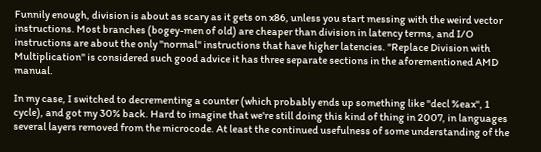Funnily enough, division is about as scary as it gets on x86, unless you start messing with the weird vector instructions. Most branches (bogey-men of old) are cheaper than division in latency terms, and I/O instructions are about the only "normal" instructions that have higher latencies. "Replace Division with Multiplication" is considered such good advice it has three separate sections in the aforementioned AMD manual.

In my case, I switched to decrementing a counter (which probably ends up something like "decl %eax", 1 cycle), and got my 30% back. Hard to imagine that we're still doing this kind of thing in 2007, in languages several layers removed from the microcode. At least the continued usefulness of some understanding of the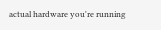actual hardware you're running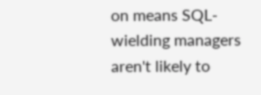on means SQL-wielding managers aren't likely to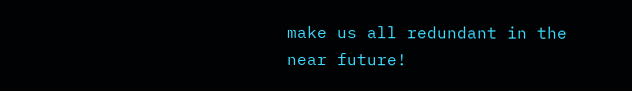make us all redundant in the near future!